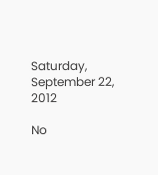Saturday, September 22, 2012

No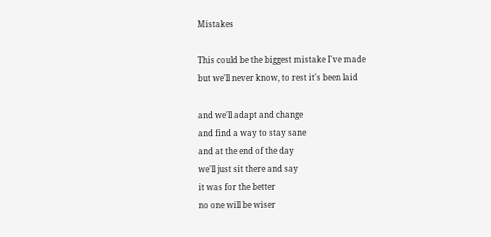Mistakes

This could be the biggest mistake I've made
but we'll never know, to rest it's been laid

and we'll adapt and change
and find a way to stay sane
and at the end of the day
we'll just sit there and say
it was for the better
no one will be wiser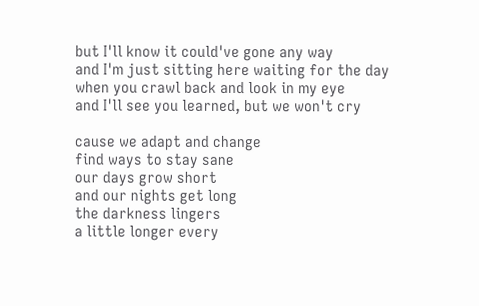but I'll know it could've gone any way
and I'm just sitting here waiting for the day
when you crawl back and look in my eye
and I'll see you learned, but we won't cry

cause we adapt and change
find ways to stay sane
our days grow short
and our nights get long
the darkness lingers
a little longer every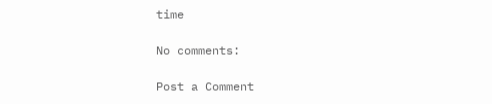time

No comments:

Post a Comment